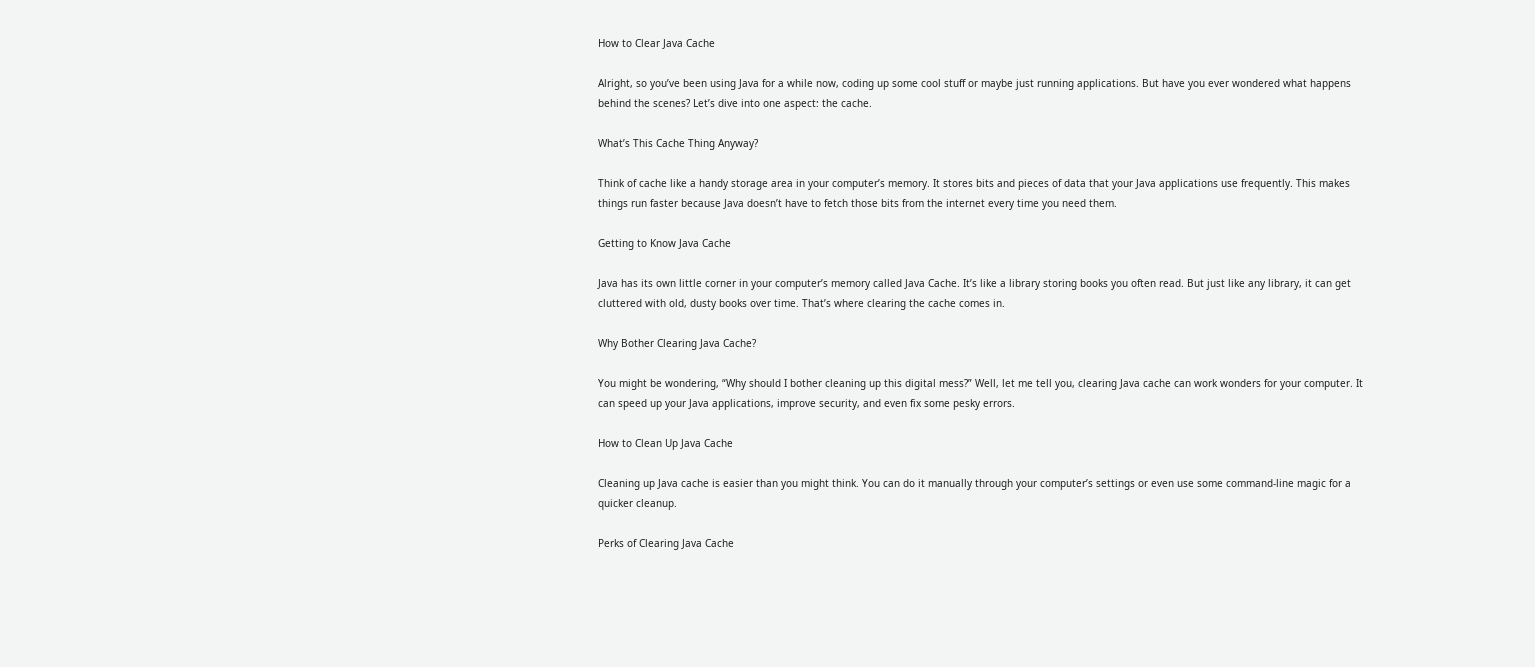How to Clear Java Cache

Alright, so you’ve been using Java for a while now, coding up some cool stuff or maybe just running applications. But have you ever wondered what happens behind the scenes? Let’s dive into one aspect: the cache.

What’s This Cache Thing Anyway?

Think of cache like a handy storage area in your computer’s memory. It stores bits and pieces of data that your Java applications use frequently. This makes things run faster because Java doesn’t have to fetch those bits from the internet every time you need them.

Getting to Know Java Cache

Java has its own little corner in your computer’s memory called Java Cache. It’s like a library storing books you often read. But just like any library, it can get cluttered with old, dusty books over time. That’s where clearing the cache comes in.

Why Bother Clearing Java Cache?

You might be wondering, “Why should I bother cleaning up this digital mess?” Well, let me tell you, clearing Java cache can work wonders for your computer. It can speed up your Java applications, improve security, and even fix some pesky errors.

How to Clean Up Java Cache

Cleaning up Java cache is easier than you might think. You can do it manually through your computer’s settings or even use some command-line magic for a quicker cleanup.

Perks of Clearing Java Cache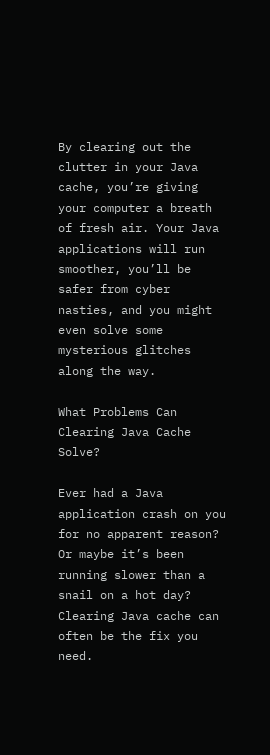By clearing out the clutter in your Java cache, you’re giving your computer a breath of fresh air. Your Java applications will run smoother, you’ll be safer from cyber nasties, and you might even solve some mysterious glitches along the way.

What Problems Can Clearing Java Cache Solve?

Ever had a Java application crash on you for no apparent reason? Or maybe it’s been running slower than a snail on a hot day? Clearing Java cache can often be the fix you need.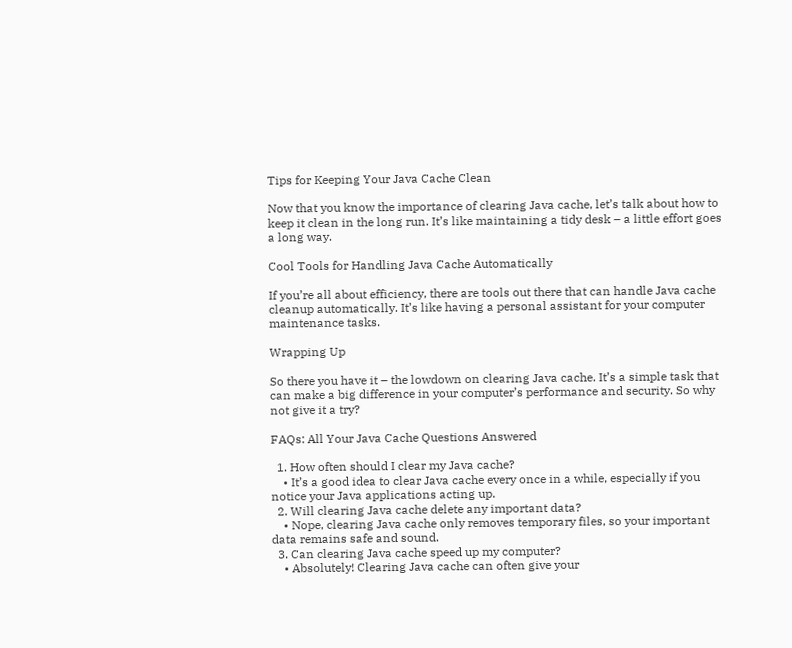Tips for Keeping Your Java Cache Clean

Now that you know the importance of clearing Java cache, let’s talk about how to keep it clean in the long run. It’s like maintaining a tidy desk – a little effort goes a long way.

Cool Tools for Handling Java Cache Automatically

If you’re all about efficiency, there are tools out there that can handle Java cache cleanup automatically. It’s like having a personal assistant for your computer maintenance tasks.

Wrapping Up

So there you have it – the lowdown on clearing Java cache. It’s a simple task that can make a big difference in your computer’s performance and security. So why not give it a try?

FAQs: All Your Java Cache Questions Answered

  1. How often should I clear my Java cache?
    • It’s a good idea to clear Java cache every once in a while, especially if you notice your Java applications acting up.
  2. Will clearing Java cache delete any important data?
    • Nope, clearing Java cache only removes temporary files, so your important data remains safe and sound.
  3. Can clearing Java cache speed up my computer?
    • Absolutely! Clearing Java cache can often give your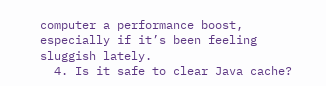computer a performance boost, especially if it’s been feeling sluggish lately.
  4. Is it safe to clear Java cache?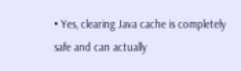• Yes, clearing Java cache is completely safe and can actually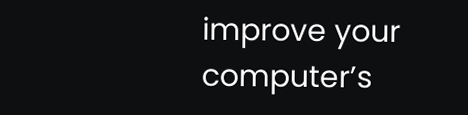improve your computer’s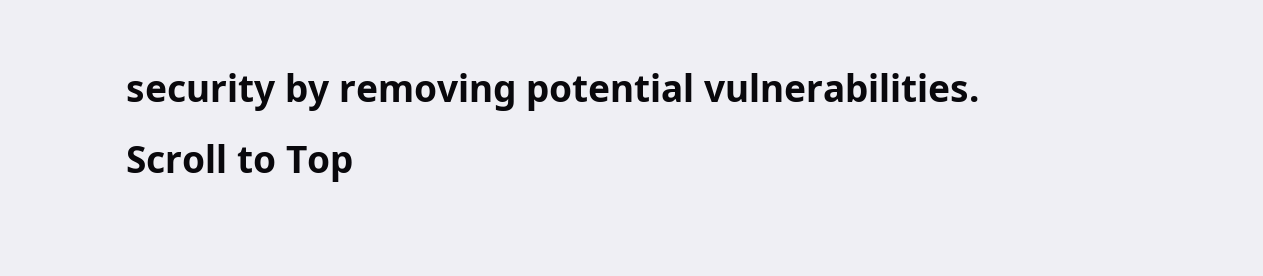security by removing potential vulnerabilities.
Scroll to Top